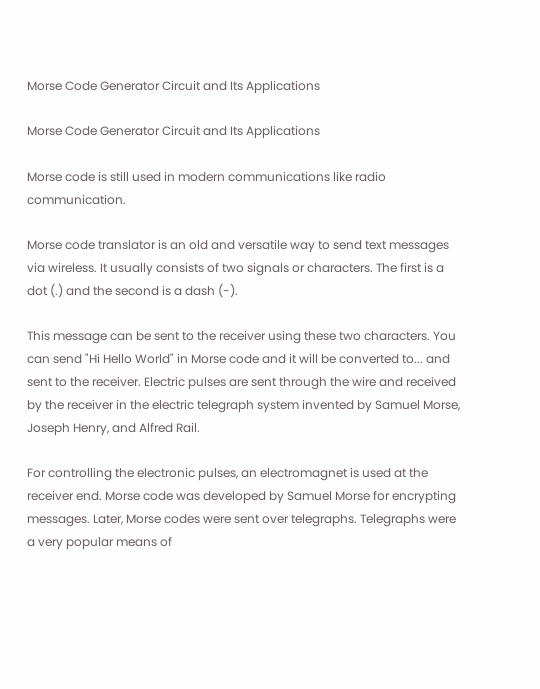Morse Code Generator Circuit and Its Applications

Morse Code Generator Circuit and Its Applications

Morse code is still used in modern communications like radio communication.

Morse code translator is an old and versatile way to send text messages via wireless. It usually consists of two signals or characters. The first is a dot (.) and the second is a dash (-).

This message can be sent to the receiver using these two characters. You can send "Hi Hello World" in Morse code and it will be converted to... and sent to the receiver. Electric pulses are sent through the wire and received by the receiver in the electric telegraph system invented by Samuel Morse, Joseph Henry, and Alfred Rail.

For controlling the electronic pulses, an electromagnet is used at the receiver end. Morse code was developed by Samuel Morse for encrypting messages. Later, Morse codes were sent over telegraphs. Telegraphs were a very popular means of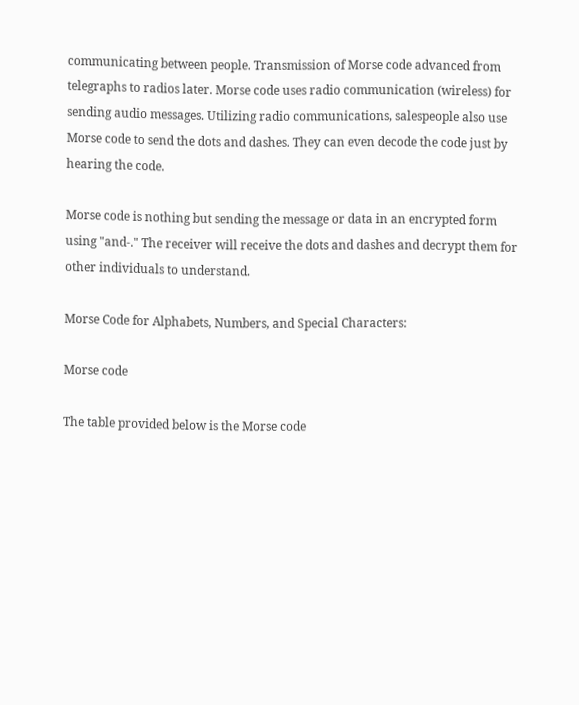communicating between people. Transmission of Morse code advanced from telegraphs to radios later. Morse code uses radio communication (wireless) for sending audio messages. Utilizing radio communications, salespeople also use Morse code to send the dots and dashes. They can even decode the code just by hearing the code.

Morse code is nothing but sending the message or data in an encrypted form using "and-." The receiver will receive the dots and dashes and decrypt them for other individuals to understand.

Morse Code for Alphabets, Numbers, and Special Characters:

Morse code

The table provided below is the Morse code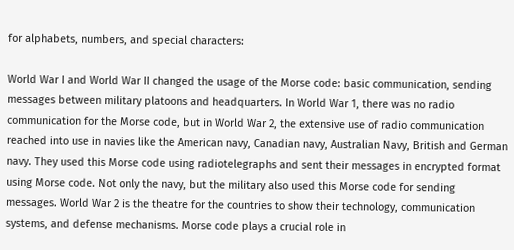for alphabets, numbers, and special characters:

World War I and World War II changed the usage of the Morse code: basic communication, sending messages between military platoons and headquarters. In World War 1, there was no radio communication for the Morse code, but in World War 2, the extensive use of radio communication reached into use in navies like the American navy, Canadian navy, Australian Navy, British and German navy. They used this Morse code using radiotelegraphs and sent their messages in encrypted format using Morse code. Not only the navy, but the military also used this Morse code for sending messages. World War 2 is the theatre for the countries to show their technology, communication systems, and defense mechanisms. Morse code plays a crucial role in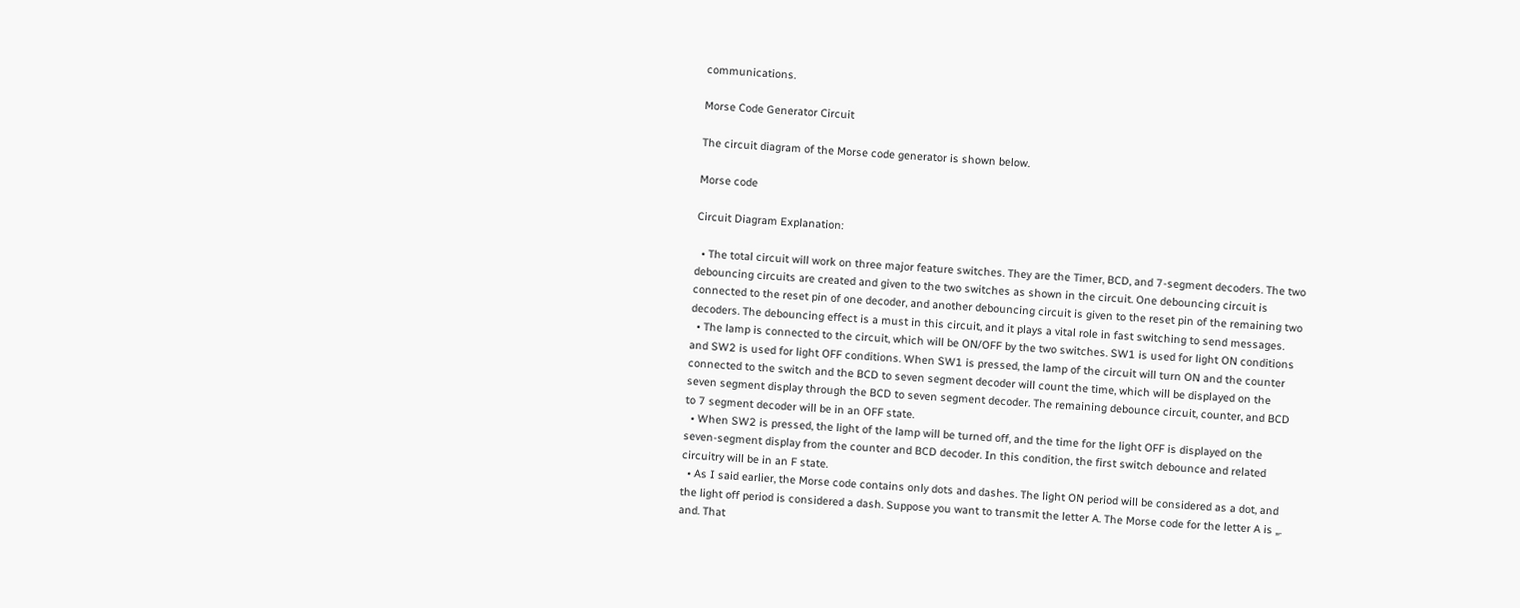communications.

Morse Code Generator Circuit

The circuit diagram of the Morse code generator is shown below.

Morse code

Circuit Diagram Explanation:

  • The total circuit will work on three major feature switches. They are the Timer, BCD, and 7-segment decoders. The two debouncing circuits are created and given to the two switches as shown in the circuit. One debouncing circuit is connected to the reset pin of one decoder, and another debouncing circuit is given to the reset pin of the remaining two decoders. The debouncing effect is a must in this circuit, and it plays a vital role in fast switching to send messages.
  • The lamp is connected to the circuit, which will be ON/OFF by the two switches. SW1 is used for light ON conditions and SW2 is used for light OFF conditions. When SW1 is pressed, the lamp of the circuit will turn ON and the counter connected to the switch and the BCD to seven segment decoder will count the time, which will be displayed on the seven segment display through the BCD to seven segment decoder. The remaining debounce circuit, counter, and BCD to 7 segment decoder will be in an OFF state.
  • When SW2 is pressed, the light of the lamp will be turned off, and the time for the light OFF is displayed on the seven-segment display from the counter and BCD decoder. In this condition, the first switch debounce and related circuitry will be in an F state.
  • As I said earlier, the Morse code contains only dots and dashes. The light ON period will be considered as a dot, and the light off period is considered a dash. Suppose you want to transmit the letter A. The Morse code for the letter A is „. and. That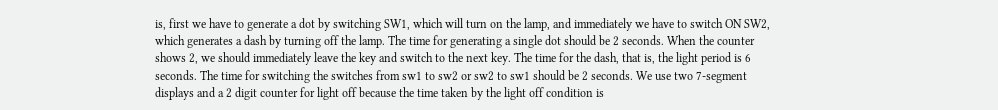is, first we have to generate a dot by switching SW1, which will turn on the lamp, and immediately we have to switch ON SW2, which generates a dash by turning off the lamp. The time for generating a single dot should be 2 seconds. When the counter shows 2, we should immediately leave the key and switch to the next key. The time for the dash, that is, the light period is 6 seconds. The time for switching the switches from sw1 to sw2 or sw2 to sw1 should be 2 seconds. We use two 7-segment displays and a 2 digit counter for light off because the time taken by the light off condition is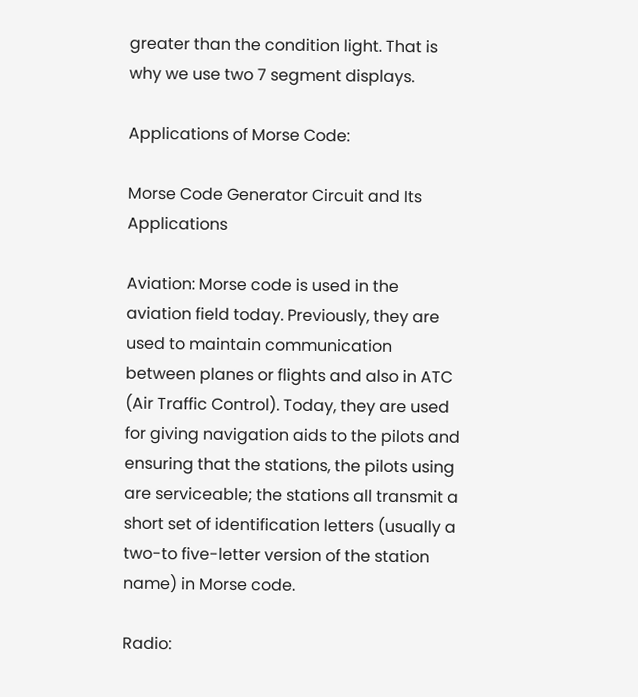greater than the condition light. That is why we use two 7 segment displays.

Applications of Morse Code:

Morse Code Generator Circuit and Its Applications

Aviation: Morse code is used in the aviation field today. Previously, they are used to maintain communication between planes or flights and also in ATC (Air Traffic Control). Today, they are used for giving navigation aids to the pilots and ensuring that the stations, the pilots using are serviceable; the stations all transmit a short set of identification letters (usually a two-to five-letter version of the station name) in Morse code.

Radio: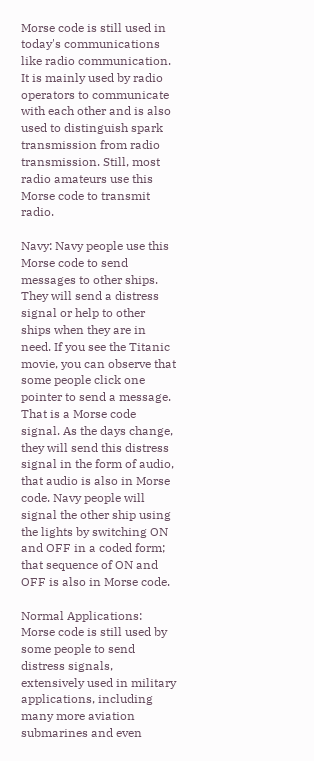Morse code is still used in today's communications like radio communication. It is mainly used by radio operators to communicate with each other and is also used to distinguish spark transmission from radio transmission. Still, most radio amateurs use this Morse code to transmit radio.

Navy: Navy people use this Morse code to send messages to other ships. They will send a distress signal or help to other ships when they are in need. If you see the Titanic movie, you can observe that some people click one pointer to send a message. That is a Morse code signal. As the days change, they will send this distress signal in the form of audio, that audio is also in Morse code. Navy people will signal the other ship using the lights by switching ON and OFF in a coded form; that sequence of ON and OFF is also in Morse code.

Normal Applications: Morse code is still used by some people to send distress signals, extensively used in military applications, including many more aviation submarines and even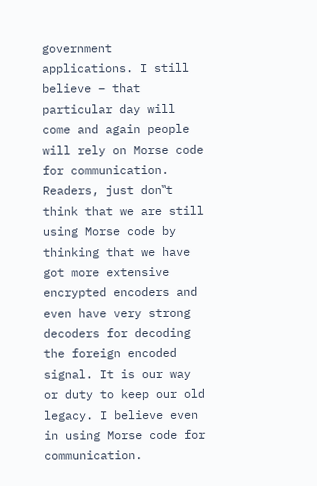government applications. I still believe – that particular day will come and again people will rely on Morse code for communication. Readers, just don‟t think that we are still using Morse code by thinking that we have got more extensive encrypted encoders and even have very strong decoders for decoding the foreign encoded signal. It is our way or duty to keep our old legacy. I believe even in using Morse code for communication.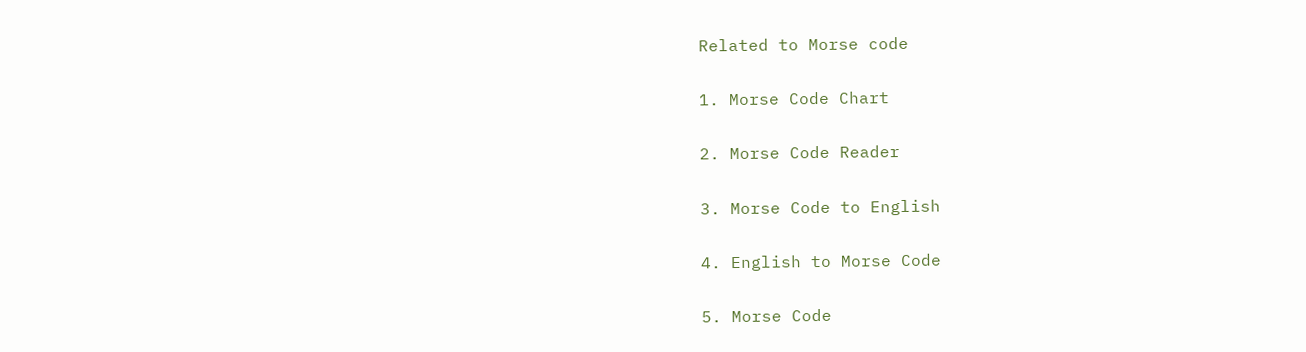Related to Morse code

1. Morse Code Chart

2. Morse Code Reader

3. Morse Code to English

4. English to Morse Code

5. Morse Code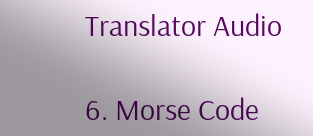Translator Audio

6. Morse Code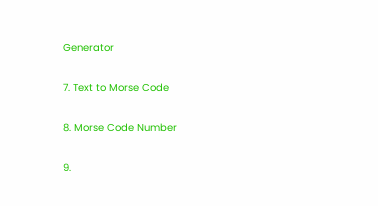Generator

7. Text to Morse Code

8. Morse Code Number

9.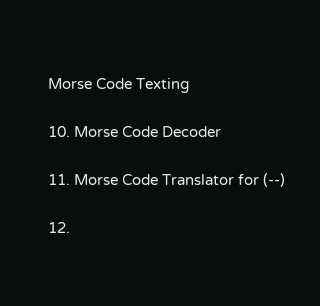Morse Code Texting

10. Morse Code Decoder

11. Morse Code Translator for (--)

12.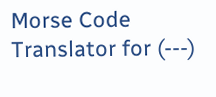Morse Code Translator for (---)